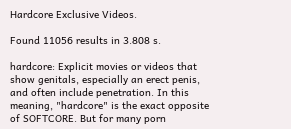Hardcore Exclusive Videos.

Found 11056 results in 3.808 s.

hardcore: Explicit movies or videos that show genitals, especially an erect penis, and often include penetration. In this meaning, "hardcore" is the exact opposite of SOFTCORE. But for many porn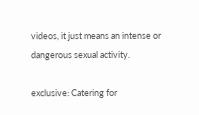videos, it just means an intense or dangerous sexual activity.

exclusive: Catering for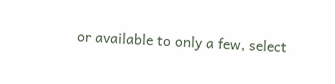or available to only a few, select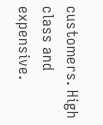customers. High class and expensive.